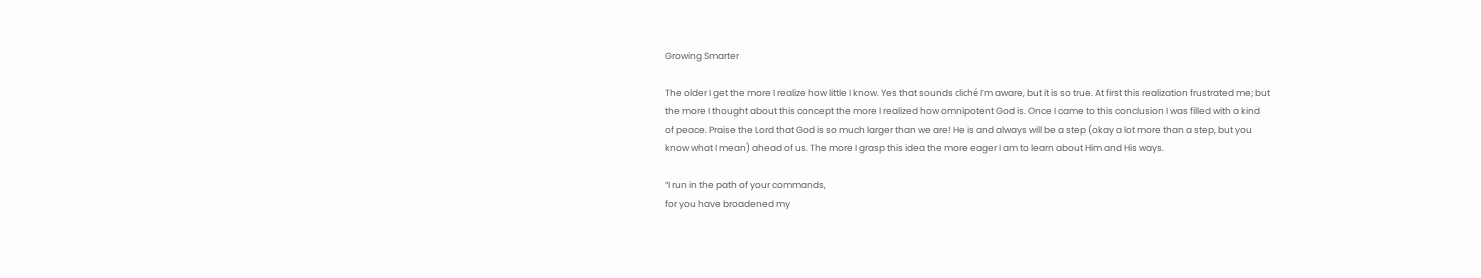Growing Smarter

The older I get the more I realize how little I know. Yes that sounds cliché I’m aware, but it is so true. At first this realization frustrated me; but the more I thought about this concept the more I realized how omnipotent God is. Once I came to this conclusion I was filled with a kind of peace. Praise the Lord that God is so much larger than we are! He is and always will be a step (okay a lot more than a step, but you know what I mean) ahead of us. The more I grasp this idea the more eager I am to learn about Him and His ways.

“I run in the path of your commands,
for you have broadened my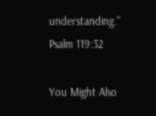understanding.”
Psalm 119:32

You Might Also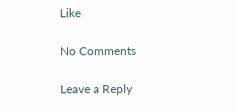Like

No Comments

Leave a Reply